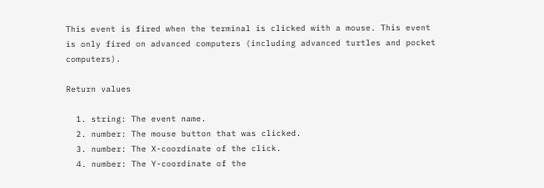This event is fired when the terminal is clicked with a mouse. This event is only fired on advanced computers (including advanced turtles and pocket computers).

Return values

  1. string: The event name.
  2. number: The mouse button that was clicked.
  3. number: The X-coordinate of the click.
  4. number: The Y-coordinate of the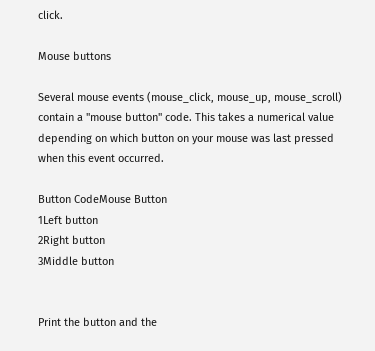click.

Mouse buttons

Several mouse events (mouse_click, mouse_up, mouse_scroll) contain a "mouse button" code. This takes a numerical value depending on which button on your mouse was last pressed when this event occurred.

Button CodeMouse Button
1Left button
2Right button
3Middle button


Print the button and the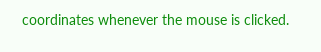coordinates whenever the mouse is clicked.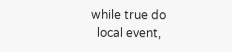while true do
  local event,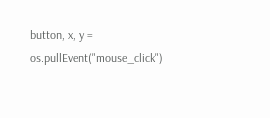button, x, y = os.pullEvent("mouse_click")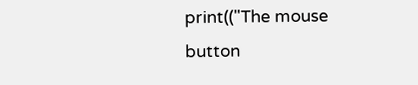print(("The mouse button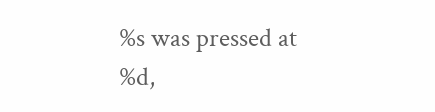%s was pressed at %d,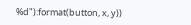%d"):format(button, x, y))